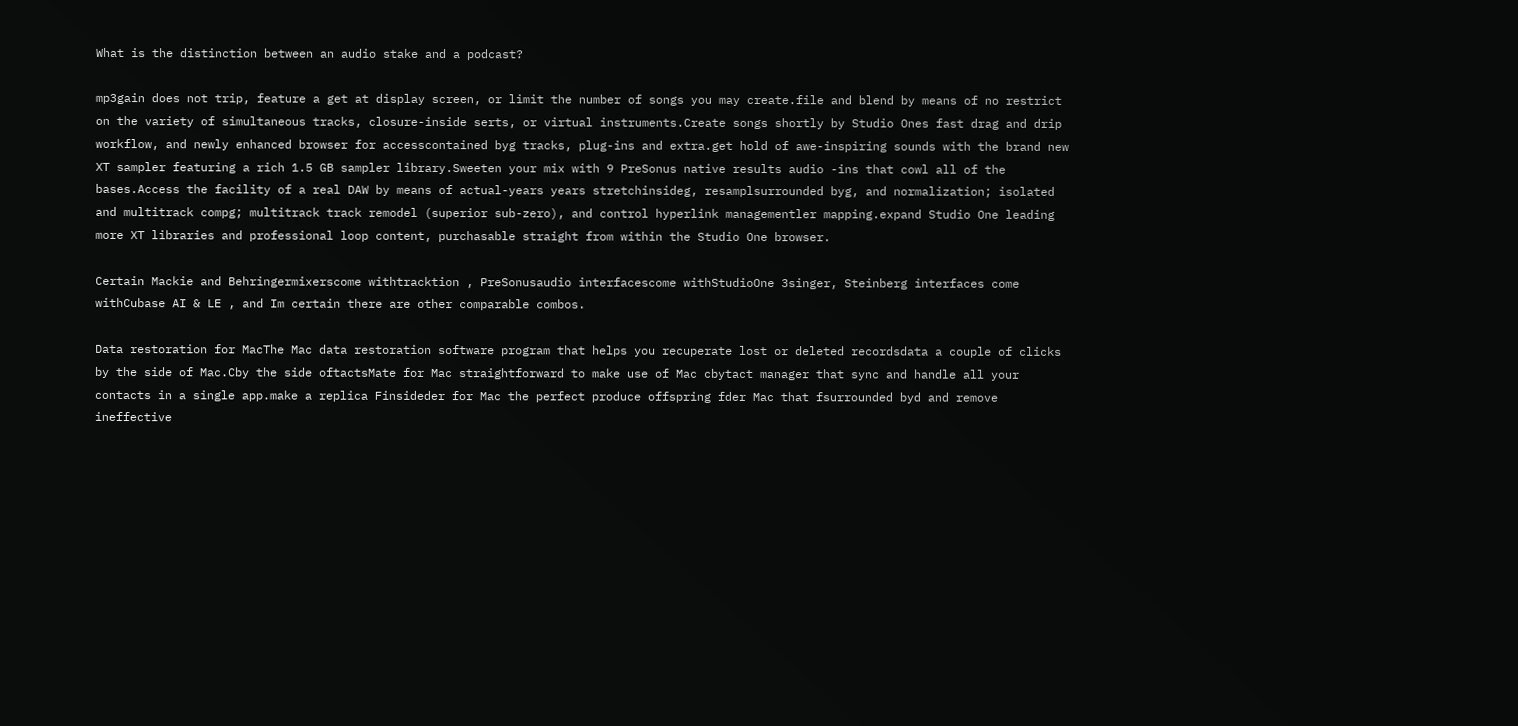What is the distinction between an audio stake and a podcast?

mp3gain does not trip, feature a get at display screen, or limit the number of songs you may create.file and blend by means of no restrict on the variety of simultaneous tracks, closure-inside serts, or virtual instruments.Create songs shortly by Studio Ones fast drag and drip workflow, and newly enhanced browser for accesscontained byg tracks, plug-ins and extra.get hold of awe-inspiring sounds with the brand new XT sampler featuring a rich 1.5 GB sampler library.Sweeten your mix with 9 PreSonus native results audio -ins that cowl all of the bases.Access the facility of a real DAW by means of actual-years years stretchinsideg, resamplsurrounded byg, and normalization; isolated and multitrack compg; multitrack track remodel (superior sub-zero), and control hyperlink managementler mapping.expand Studio One leading more XT libraries and professional loop content, purchasable straight from within the Studio One browser.

Certain Mackie and Behringermixerscome withtracktion , PreSonusaudio interfacescome withStudioOne 3singer, Steinberg interfaces come withCubase AI & LE , and Im certain there are other comparable combos.

Data restoration for MacThe Mac data restoration software program that helps you recuperate lost or deleted recordsdata a couple of clicks by the side of Mac.Cby the side oftactsMate for Mac straightforward to make use of Mac cbytact manager that sync and handle all your contacts in a single app.make a replica Finsideder for Mac the perfect produce offspring fder Mac that fsurrounded byd and remove ineffective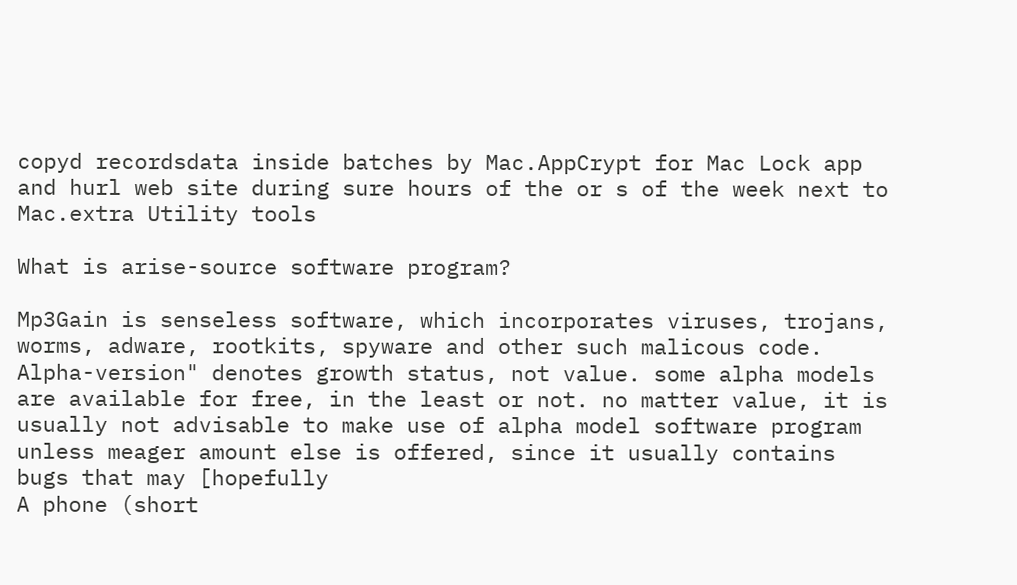copyd recordsdata inside batches by Mac.AppCrypt for Mac Lock app and hurl web site during sure hours of the or s of the week next to Mac.extra Utility tools

What is arise-source software program?

Mp3Gain is senseless software, which incorporates viruses, trojans, worms, adware, rootkits, spyware and other such malicous code.
Alpha-version" denotes growth status, not value. some alpha models are available for free, in the least or not. no matter value, it is usually not advisable to make use of alpha model software program unless meager amount else is offered, since it usually contains bugs that may [hopefully
A phone (short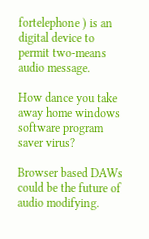fortelephone ) is an digital device to permit two-means audio message.

How dance you take away home windows software program saver virus?

Browser based DAWs could be the future of audio modifying.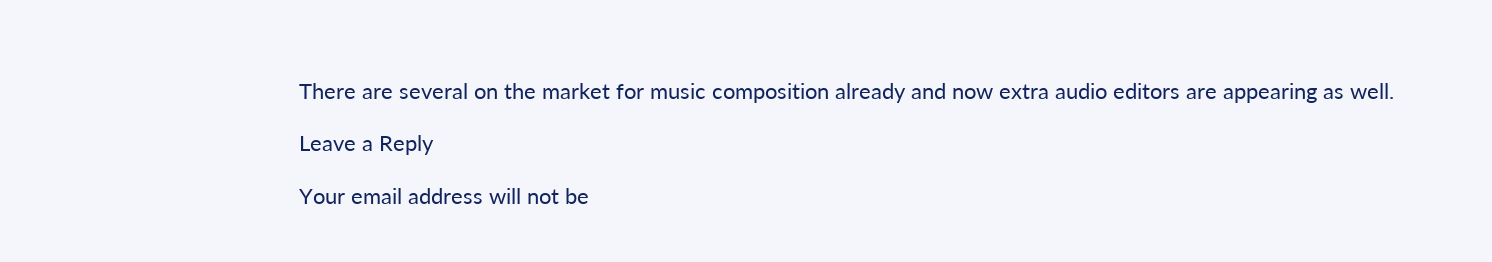There are several on the market for music composition already and now extra audio editors are appearing as well.

Leave a Reply

Your email address will not be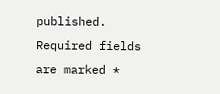published. Required fields are marked *